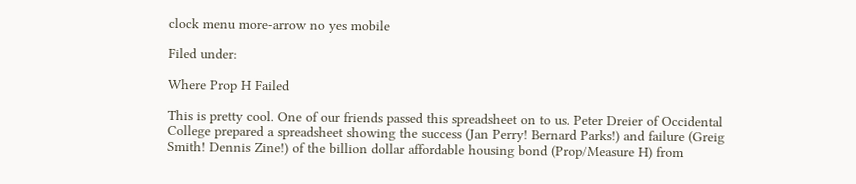clock menu more-arrow no yes mobile

Filed under:

Where Prop H Failed

This is pretty cool. One of our friends passed this spreadsheet on to us. Peter Dreier of Occidental College prepared a spreadsheet showing the success (Jan Perry! Bernard Parks!) and failure (Greig Smith! Dennis Zine!) of the billion dollar affordable housing bond (Prop/Measure H) from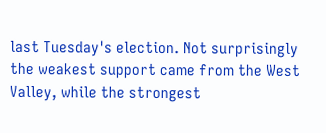last Tuesday's election. Not surprisingly the weakest support came from the West Valley, while the strongest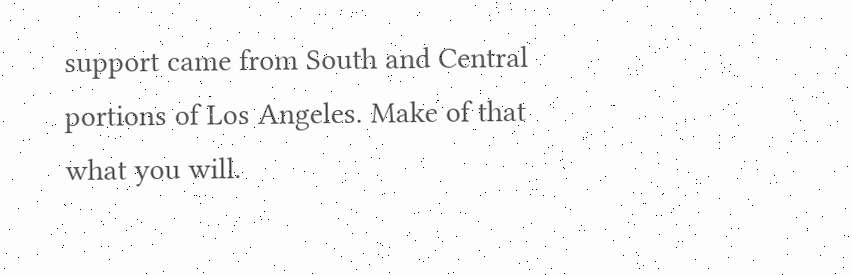support came from South and Central portions of Los Angeles. Make of that what you will.